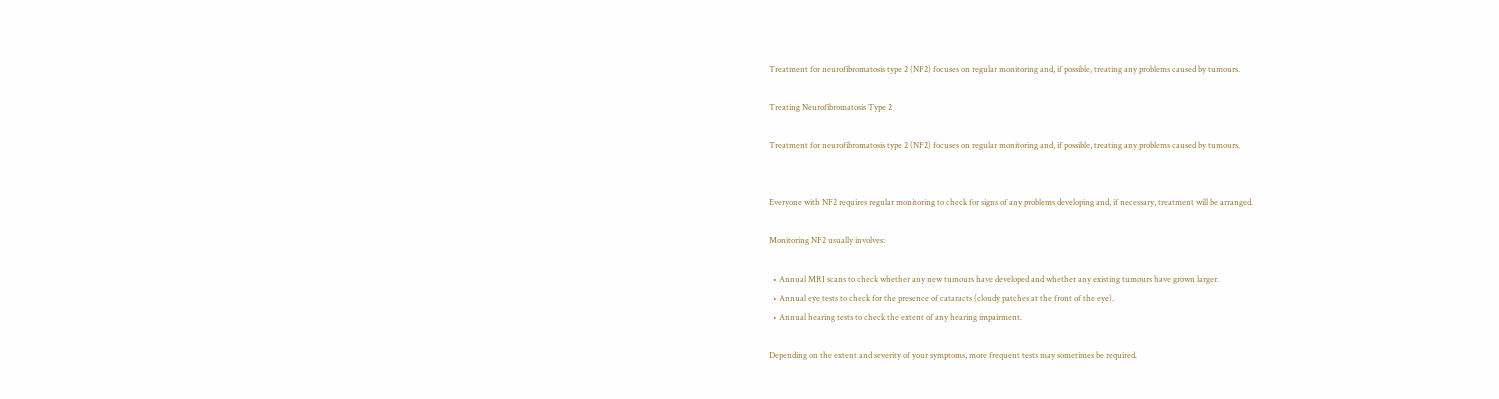Treatment for neurofibromatosis type 2 (NF2) focuses on regular monitoring and, if possible, treating any problems caused by tumours.

Treating Neurofibromatosis Type 2

Treatment for neurofibromatosis type 2 (NF2) focuses on regular monitoring and, if possible, treating any problems caused by tumours.


Everyone with NF2 requires regular monitoring to check for signs of any problems developing and, if necessary, treatment will be arranged.

Monitoring NF2 usually involves:

  • Annual MRI scans to check whether any new tumours have developed and whether any existing tumours have grown larger.
  • Annual eye tests to check for the presence of cataracts (cloudy patches at the front of the eye).
  • Annual hearing tests to check the extent of any hearing impairment.

Depending on the extent and severity of your symptoms, more frequent tests may sometimes be required.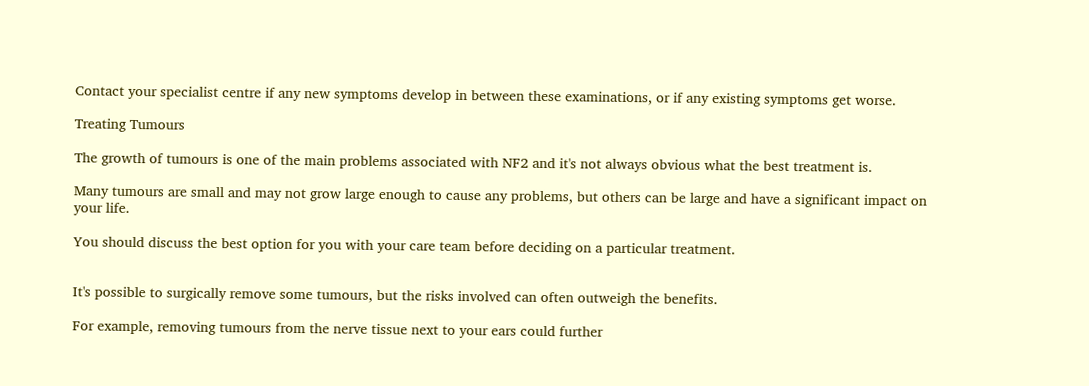Contact your specialist centre if any new symptoms develop in between these examinations, or if any existing symptoms get worse.

Treating Tumours

The growth of tumours is one of the main problems associated with NF2 and it's not always obvious what the best treatment is.

Many tumours are small and may not grow large enough to cause any problems, but others can be large and have a significant impact on your life.

You should discuss the best option for you with your care team before deciding on a particular treatment.


It's possible to surgically remove some tumours, but the risks involved can often outweigh the benefits.

For example, removing tumours from the nerve tissue next to your ears could further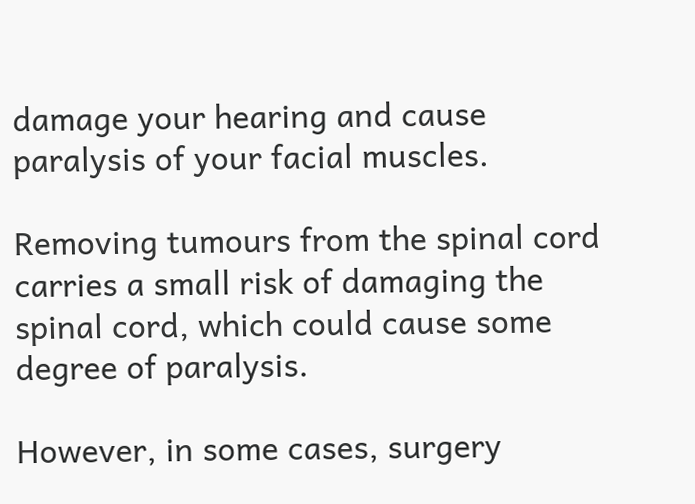damage your hearing and cause paralysis of your facial muscles.

Removing tumours from the spinal cord carries a small risk of damaging the spinal cord, which could cause some degree of paralysis.

However, in some cases, surgery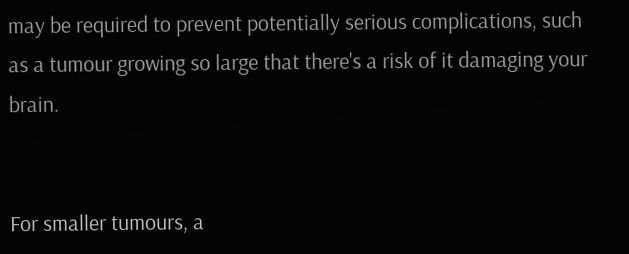may be required to prevent potentially serious complications, such as a tumour growing so large that there's a risk of it damaging your brain.


For smaller tumours, a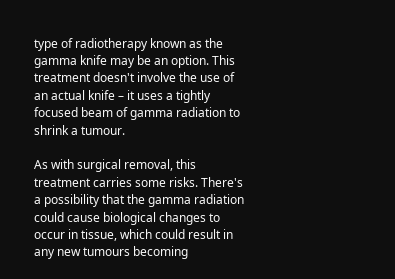type of radiotherapy known as the gamma knife may be an option. This treatment doesn't involve the use of an actual knife – it uses a tightly focused beam of gamma radiation to shrink a tumour.

As with surgical removal, this treatment carries some risks. There's a possibility that the gamma radiation could cause biological changes to occur in tissue, which could result in any new tumours becoming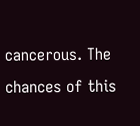cancerous. The chances of this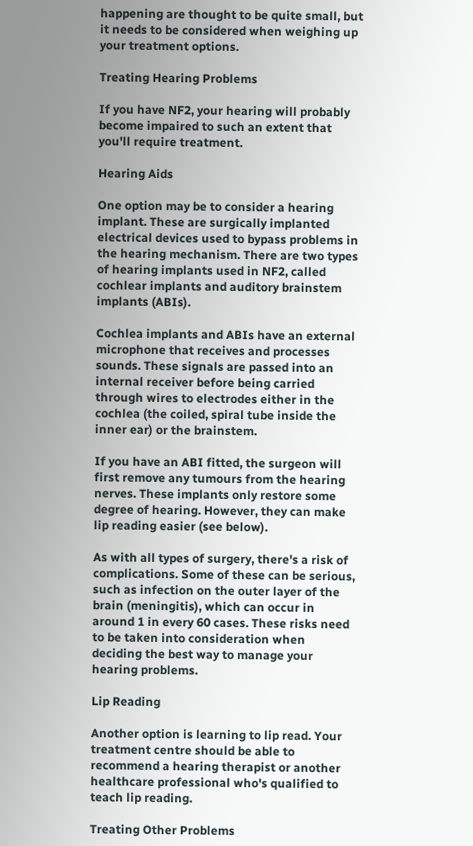happening are thought to be quite small, but it needs to be considered when weighing up your treatment options.

Treating Hearing Problems

If you have NF2, your hearing will probably become impaired to such an extent that you'll require treatment.

Hearing Aids

One option may be to consider a hearing implant. These are surgically implanted electrical devices used to bypass problems in the hearing mechanism. There are two types of hearing implants used in NF2, called cochlear implants and auditory brainstem implants (ABIs).

Cochlea implants and ABIs have an external microphone that receives and processes sounds. These signals are passed into an internal receiver before being carried through wires to electrodes either in the cochlea (the coiled, spiral tube inside the inner ear) or the brainstem.

If you have an ABI fitted, the surgeon will first remove any tumours from the hearing nerves. These implants only restore some degree of hearing. However, they can make lip reading easier (see below).

As with all types of surgery, there's a risk of complications. Some of these can be serious, such as infection on the outer layer of the brain (meningitis), which can occur in around 1 in every 60 cases. These risks need to be taken into consideration when deciding the best way to manage your hearing problems.

Lip Reading

Another option is learning to lip read. Your treatment centre should be able to recommend a hearing therapist or another healthcare professional who's qualified to teach lip reading.

Treating Other Problems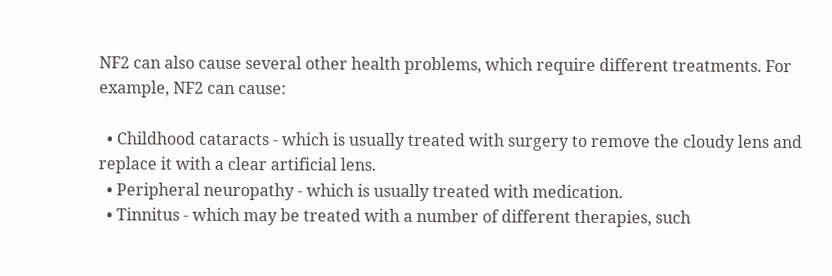NF2 can also cause several other health problems, which require different treatments. For example, NF2 can cause:

  • Childhood cataracts - which is usually treated with surgery to remove the cloudy lens and replace it with a clear artificial lens.
  • Peripheral neuropathy - which is usually treated with medication.
  • Tinnitus - which may be treated with a number of different therapies, such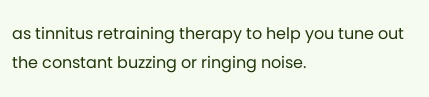as tinnitus retraining therapy to help you tune out the constant buzzing or ringing noise.